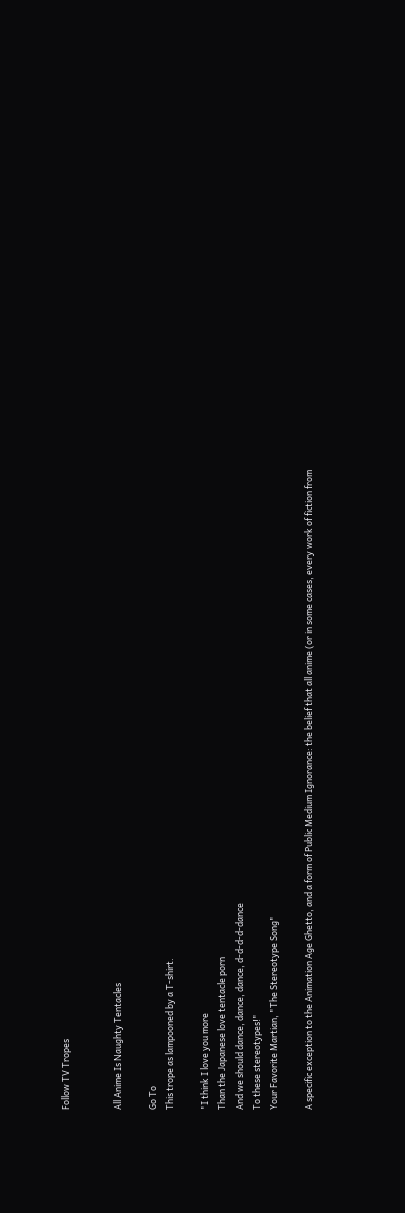Follow TV Tropes


All Anime Is Naughty Tentacles

Go To
This trope as lampooned by a T-shirt.

"I think I love you more
Than the Japanese love tentacle porn
And we should dance, dance, dance, d-d-d-d-dance
To these stereotypes!"
Your Favorite Martian, "The Stereotype Song"

A specific exception to the Animation Age Ghetto, and a form of Public Medium Ignorance: the belief that all anime (or in some cases, every work of fiction from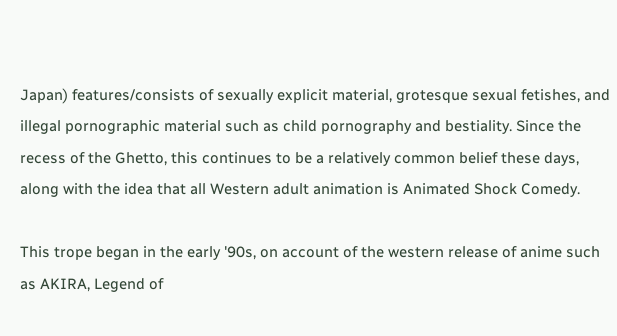Japan) features/consists of sexually explicit material, grotesque sexual fetishes, and illegal pornographic material such as child pornography and bestiality. Since the recess of the Ghetto, this continues to be a relatively common belief these days, along with the idea that all Western adult animation is Animated Shock Comedy.

This trope began in the early '90s, on account of the western release of anime such as AKIRA, Legend of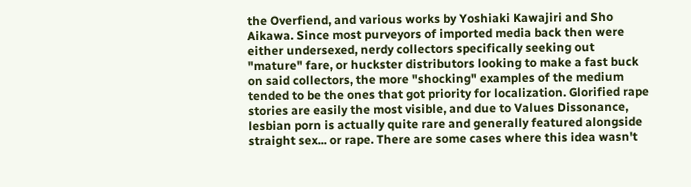the Overfiend, and various works by Yoshiaki Kawajiri and Sho Aikawa. Since most purveyors of imported media back then were either undersexed, nerdy collectors specifically seeking out "mature" fare, or huckster distributors looking to make a fast buck on said collectors, the more "shocking" examples of the medium tended to be the ones that got priority for localization. Glorified rape stories are easily the most visible, and due to Values Dissonance, lesbian porn is actually quite rare and generally featured alongside straight sex... or rape. There are some cases where this idea wasn't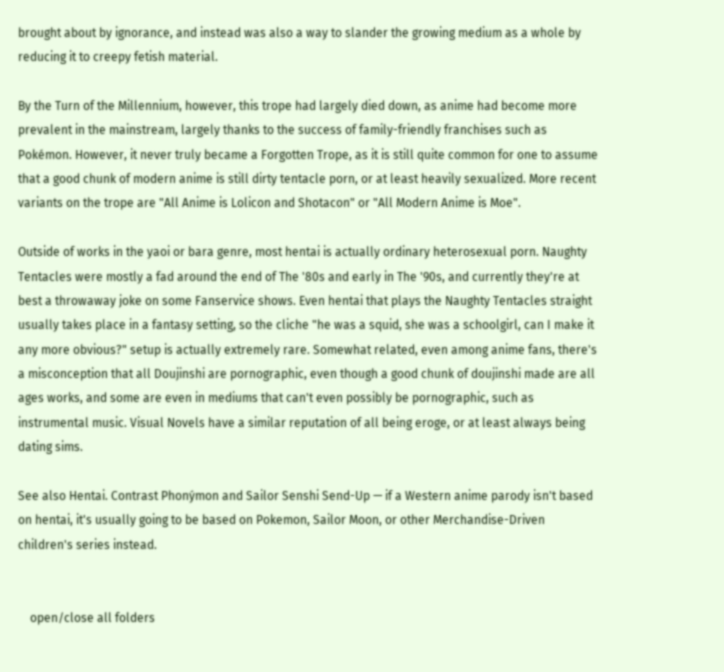brought about by ignorance, and instead was also a way to slander the growing medium as a whole by reducing it to creepy fetish material.

By the Turn of the Millennium, however, this trope had largely died down, as anime had become more prevalent in the mainstream, largely thanks to the success of family-friendly franchises such as Pokémon. However, it never truly became a Forgotten Trope, as it is still quite common for one to assume that a good chunk of modern anime is still dirty tentacle porn, or at least heavily sexualized. More recent variants on the trope are "All Anime is Lolicon and Shotacon" or "All Modern Anime is Moe".

Outside of works in the yaoi or bara genre, most hentai is actually ordinary heterosexual porn. Naughty Tentacles were mostly a fad around the end of The '80s and early in The '90s, and currently they're at best a throwaway joke on some Fanservice shows. Even hentai that plays the Naughty Tentacles straight usually takes place in a fantasy setting, so the cliche "he was a squid, she was a schoolgirl, can I make it any more obvious?" setup is actually extremely rare. Somewhat related, even among anime fans, there's a misconception that all Doujinshi are pornographic, even though a good chunk of doujinshi made are all ages works, and some are even in mediums that can't even possibly be pornographic, such as instrumental music. Visual Novels have a similar reputation of all being eroge, or at least always being dating sims.

See also Hentai. Contrast Phonýmon and Sailor Senshi Send-Up — if a Western anime parody isn't based on hentai, it's usually going to be based on Pokemon, Sailor Moon, or other Merchandise-Driven children's series instead.


    open/close all folders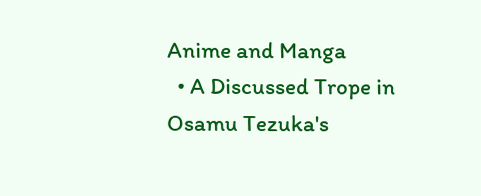Anime and Manga
  • A Discussed Trope in Osamu Tezuka's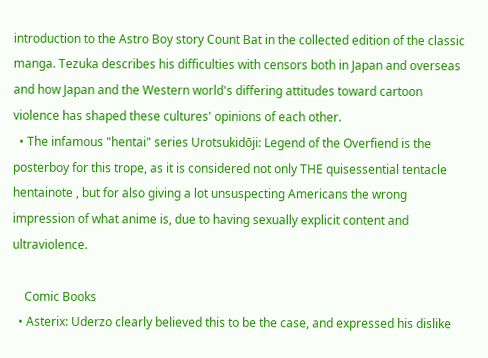introduction to the Astro Boy story Count Bat in the collected edition of the classic manga. Tezuka describes his difficulties with censors both in Japan and overseas and how Japan and the Western world's differing attitudes toward cartoon violence has shaped these cultures' opinions of each other.
  • The infamous "hentai" series Urotsukidōji: Legend of the Overfiend is the posterboy for this trope, as it is considered not only THE quisessential tentacle hentainote , but for also giving a lot unsuspecting Americans the wrong impression of what anime is, due to having sexually explicit content and ultraviolence.

    Comic Books
  • Asterix: Uderzo clearly believed this to be the case, and expressed his dislike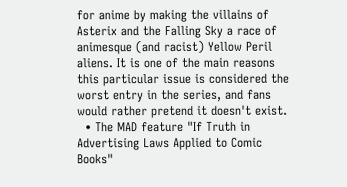for anime by making the villains of Asterix and the Falling Sky a race of animesque (and racist) Yellow Peril aliens. It is one of the main reasons this particular issue is considered the worst entry in the series, and fans would rather pretend it doesn't exist.
  • The MAD feature "If Truth in Advertising Laws Applied to Comic Books"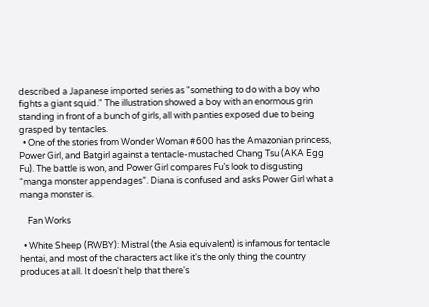described a Japanese imported series as "something to do with a boy who fights a giant squid." The illustration showed a boy with an enormous grin standing in front of a bunch of girls, all with panties exposed due to being grasped by tentacles.
  • One of the stories from Wonder Woman #600 has the Amazonian princess, Power Girl, and Batgirl against a tentacle-mustached Chang Tsu (AKA Egg Fu). The battle is won, and Power Girl compares Fu’s look to disgusting “manga monster appendages”. Diana is confused and asks Power Girl what a manga monster is.

    Fan Works

  • White Sheep (RWBY): Mistral (the Asia equivalent) is infamous for tentacle hentai, and most of the characters act like it's the only thing the country produces at all. It doesn't help that there's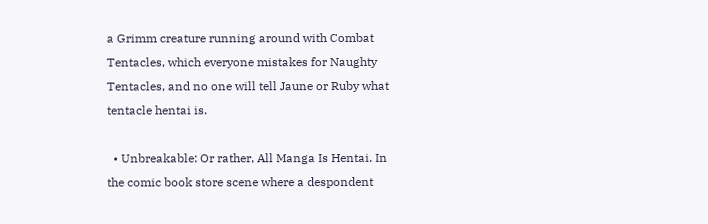a Grimm creature running around with Combat Tentacles, which everyone mistakes for Naughty Tentacles, and no one will tell Jaune or Ruby what tentacle hentai is.

  • Unbreakable: Or rather, All Manga Is Hentai. In the comic book store scene where a despondent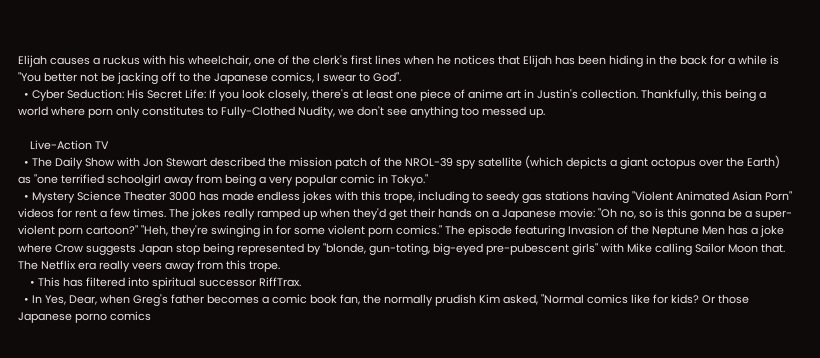Elijah causes a ruckus with his wheelchair, one of the clerk's first lines when he notices that Elijah has been hiding in the back for a while is "You better not be jacking off to the Japanese comics, I swear to God".
  • Cyber Seduction: His Secret Life: If you look closely, there's at least one piece of anime art in Justin's collection. Thankfully, this being a world where porn only constitutes to Fully-Clothed Nudity, we don't see anything too messed up.

    Live-Action TV
  • The Daily Show with Jon Stewart described the mission patch of the NROL-39 spy satellite (which depicts a giant octopus over the Earth) as "one terrified schoolgirl away from being a very popular comic in Tokyo."
  • Mystery Science Theater 3000 has made endless jokes with this trope, including to seedy gas stations having "Violent Animated Asian Porn" videos for rent a few times. The jokes really ramped up when they'd get their hands on a Japanese movie: "Oh no, so is this gonna be a super-violent porn cartoon?" "Heh, they're swinging in for some violent porn comics." The episode featuring Invasion of the Neptune Men has a joke where Crow suggests Japan stop being represented by "blonde, gun-toting, big-eyed pre-pubescent girls" with Mike calling Sailor Moon that. The Netflix era really veers away from this trope.
    • This has filtered into spiritual successor RiffTrax.
  • In Yes, Dear, when Greg's father becomes a comic book fan, the normally prudish Kim asked, "Normal comics like for kids? Or those Japanese porno comics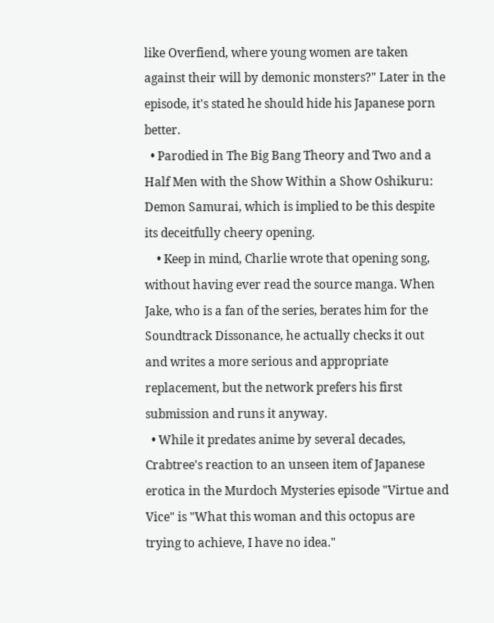like Overfiend, where young women are taken against their will by demonic monsters?" Later in the episode, it's stated he should hide his Japanese porn better.
  • Parodied in The Big Bang Theory and Two and a Half Men with the Show Within a Show Oshikuru: Demon Samurai, which is implied to be this despite its deceitfully cheery opening.
    • Keep in mind, Charlie wrote that opening song, without having ever read the source manga. When Jake, who is a fan of the series, berates him for the Soundtrack Dissonance, he actually checks it out and writes a more serious and appropriate replacement, but the network prefers his first submission and runs it anyway.
  • While it predates anime by several decades, Crabtree's reaction to an unseen item of Japanese erotica in the Murdoch Mysteries episode "Virtue and Vice" is "What this woman and this octopus are trying to achieve, I have no idea."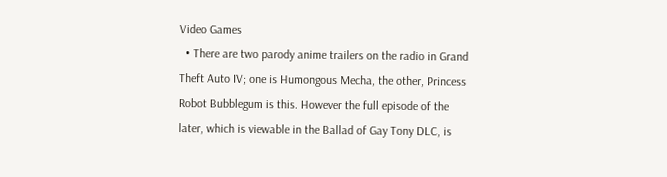Video Games
  • There are two parody anime trailers on the radio in Grand Theft Auto IV; one is Humongous Mecha, the other, Princess Robot Bubblegum is this. However the full episode of the later, which is viewable in the Ballad of Gay Tony DLC, is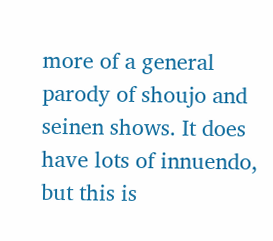more of a general parody of shoujo and seinen shows. It does have lots of innuendo, but this is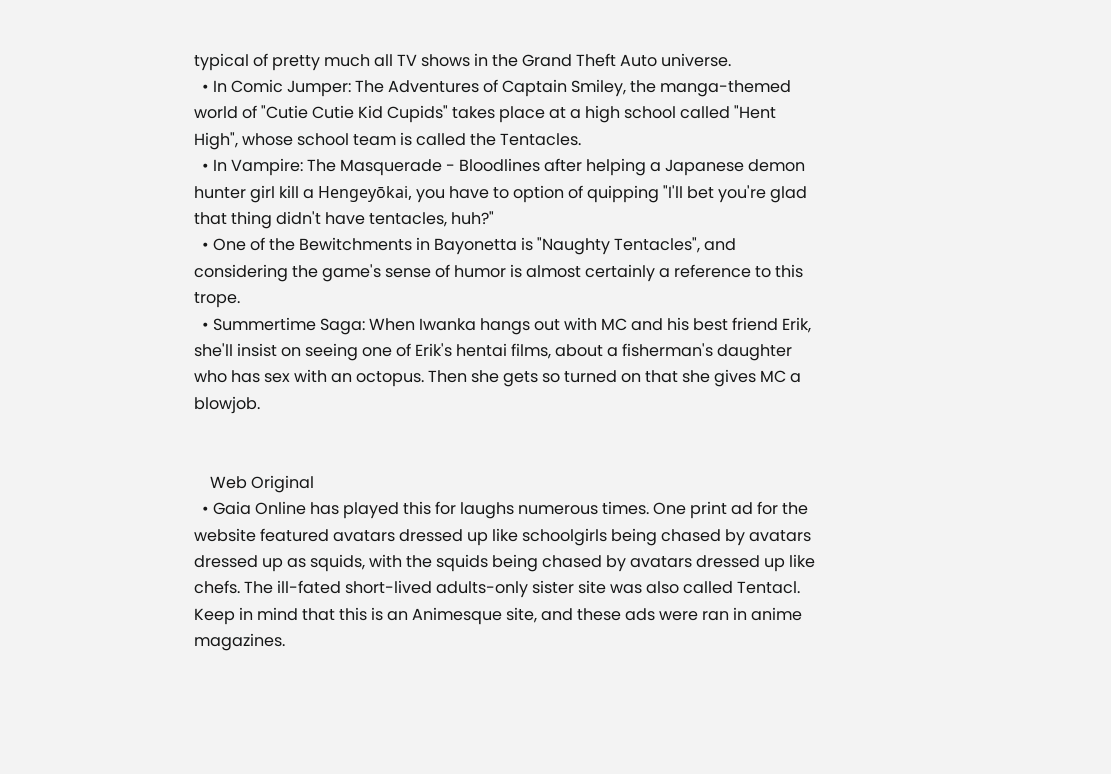typical of pretty much all TV shows in the Grand Theft Auto universe.
  • In Comic Jumper: The Adventures of Captain Smiley, the manga-themed world of "Cutie Cutie Kid Cupids" takes place at a high school called "Hent High", whose school team is called the Tentacles.
  • In Vampire: The Masquerade - Bloodlines after helping a Japanese demon hunter girl kill a Hengeyōkai, you have to option of quipping "I'll bet you're glad that thing didn't have tentacles, huh?"
  • One of the Bewitchments in Bayonetta is "Naughty Tentacles", and considering the game's sense of humor is almost certainly a reference to this trope.
  • Summertime Saga: When Iwanka hangs out with MC and his best friend Erik, she'll insist on seeing one of Erik's hentai films, about a fisherman's daughter who has sex with an octopus. Then she gets so turned on that she gives MC a blowjob.


    Web Original
  • Gaia Online has played this for laughs numerous times. One print ad for the website featured avatars dressed up like schoolgirls being chased by avatars dressed up as squids, with the squids being chased by avatars dressed up like chefs. The ill-fated short-lived adults-only sister site was also called Tentacl. Keep in mind that this is an Animesque site, and these ads were ran in anime magazines.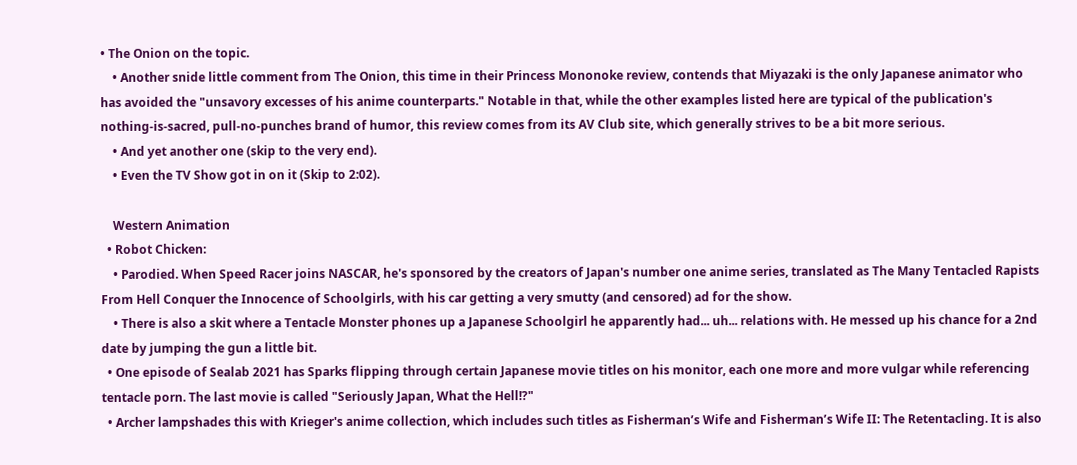• The Onion on the topic.
    • Another snide little comment from The Onion, this time in their Princess Mononoke review, contends that Miyazaki is the only Japanese animator who has avoided the "unsavory excesses of his anime counterparts." Notable in that, while the other examples listed here are typical of the publication's nothing-is-sacred, pull-no-punches brand of humor, this review comes from its AV Club site, which generally strives to be a bit more serious.
    • And yet another one (skip to the very end).
    • Even the TV Show got in on it (Skip to 2:02).

    Western Animation
  • Robot Chicken:
    • Parodied. When Speed Racer joins NASCAR, he's sponsored by the creators of Japan's number one anime series, translated as The Many Tentacled Rapists From Hell Conquer the Innocence of Schoolgirls, with his car getting a very smutty (and censored) ad for the show.
    • There is also a skit where a Tentacle Monster phones up a Japanese Schoolgirl he apparently had... uh... relations with. He messed up his chance for a 2nd date by jumping the gun a little bit.
  • One episode of Sealab 2021 has Sparks flipping through certain Japanese movie titles on his monitor, each one more and more vulgar while referencing tentacle porn. The last movie is called "Seriously Japan, What the Hell!?"
  • Archer lampshades this with Krieger's anime collection, which includes such titles as Fisherman’s Wife and Fisherman’s Wife II: The Retentacling. It is also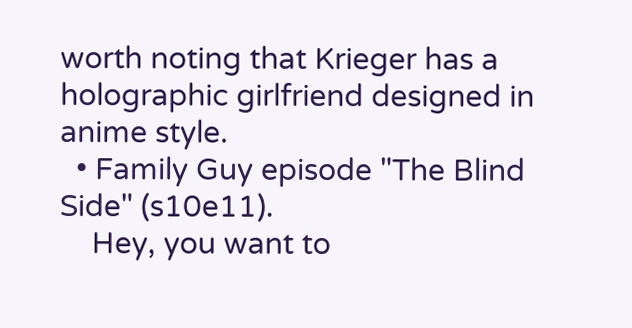worth noting that Krieger has a holographic girlfriend designed in anime style.
  • Family Guy episode "The Blind Side" (s10e11).
    Hey, you want to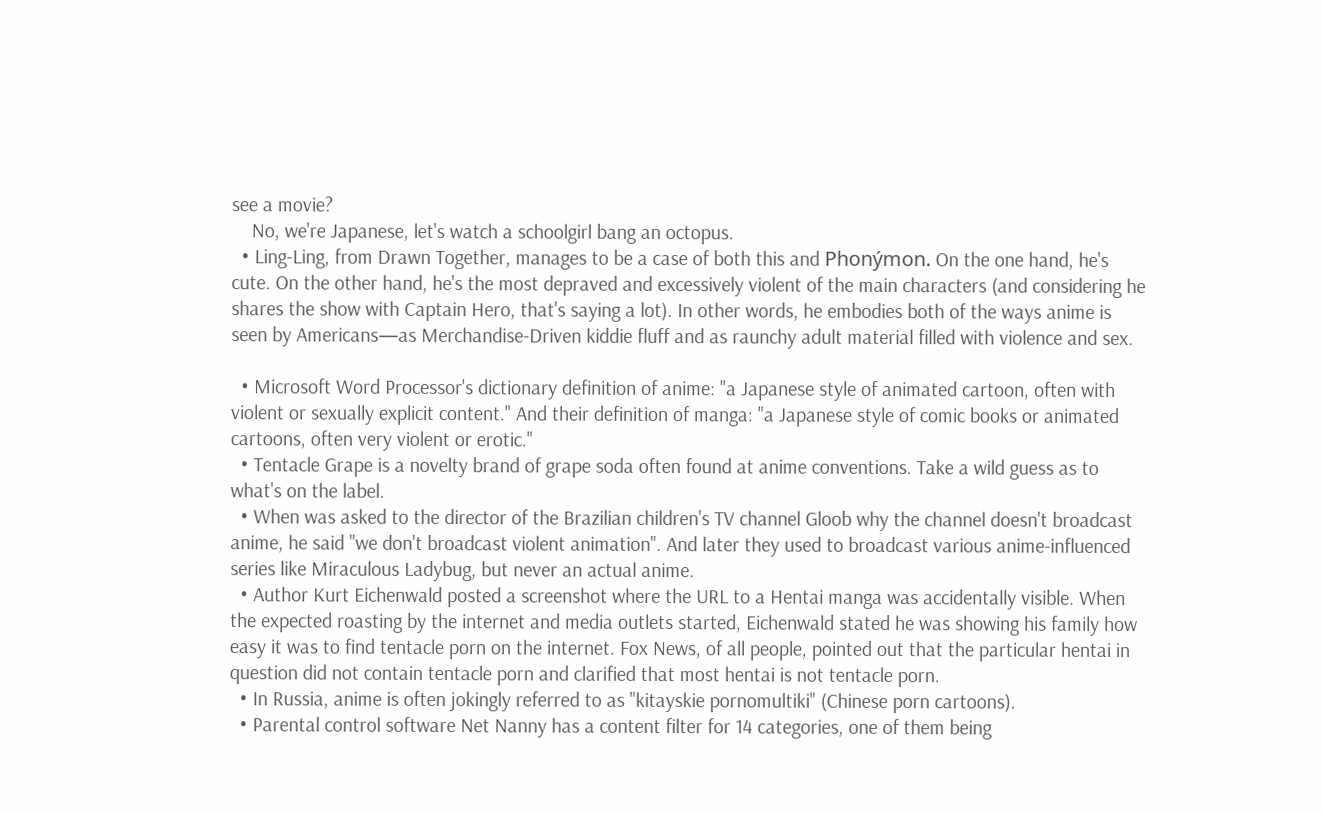see a movie?
    No, we're Japanese, let's watch a schoolgirl bang an octopus.
  • Ling-Ling, from Drawn Together, manages to be a case of both this and Phonýmon. On the one hand, he's cute. On the other hand, he's the most depraved and excessively violent of the main characters (and considering he shares the show with Captain Hero, that's saying a lot). In other words, he embodies both of the ways anime is seen by Americans—as Merchandise-Driven kiddie fluff and as raunchy adult material filled with violence and sex.

  • Microsoft Word Processor's dictionary definition of anime: "a Japanese style of animated cartoon, often with violent or sexually explicit content." And their definition of manga: "a Japanese style of comic books or animated cartoons, often very violent or erotic."
  • Tentacle Grape is a novelty brand of grape soda often found at anime conventions. Take a wild guess as to what's on the label.
  • When was asked to the director of the Brazilian children's TV channel Gloob why the channel doesn't broadcast anime, he said "we don't broadcast violent animation". And later they used to broadcast various anime-influenced series like Miraculous Ladybug, but never an actual anime.
  • Author Kurt Eichenwald posted a screenshot where the URL to a Hentai manga was accidentally visible. When the expected roasting by the internet and media outlets started, Eichenwald stated he was showing his family how easy it was to find tentacle porn on the internet. Fox News, of all people, pointed out that the particular hentai in question did not contain tentacle porn and clarified that most hentai is not tentacle porn.
  • In Russia, anime is often jokingly referred to as "kitayskie pornomultiki" (Chinese porn cartoons).
  • Parental control software Net Nanny has a content filter for 14 categories, one of them being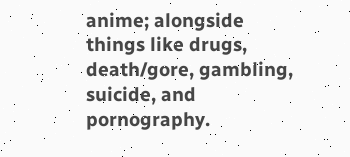anime; alongside things like drugs, death/gore, gambling, suicide, and pornography.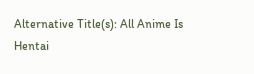Alternative Title(s): All Anime Is Hentai